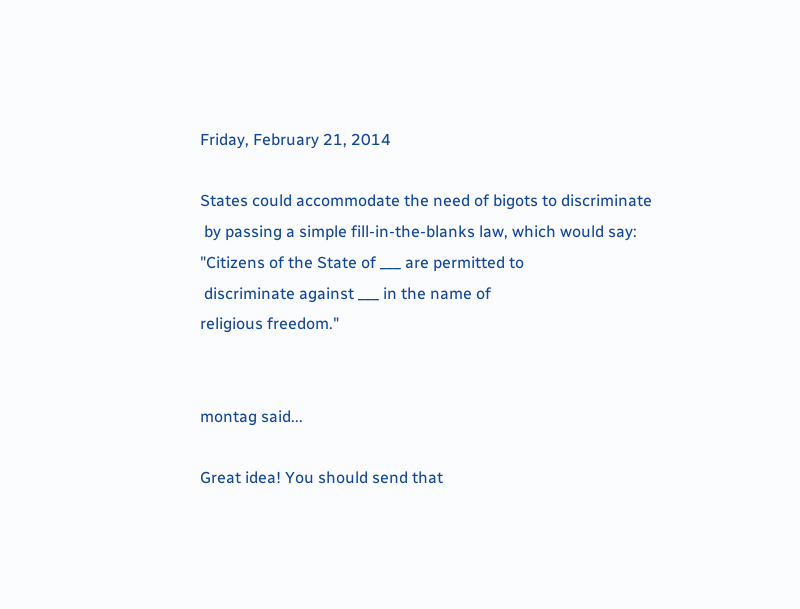Friday, February 21, 2014

States could accommodate the need of bigots to discriminate
 by passing a simple fill-in-the-blanks law, which would say:
"Citizens of the State of ___ are permitted to
 discriminate against ___ in the name of
religious freedom."


montag said...

Great idea! You should send that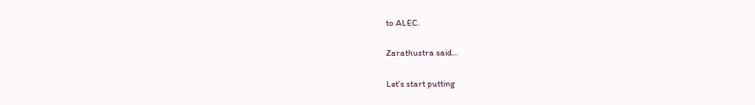to ALEC.

Zarathustra said...

Let's start putting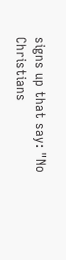signs up that say: "No Christians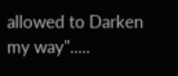allowed to Darken my way".....